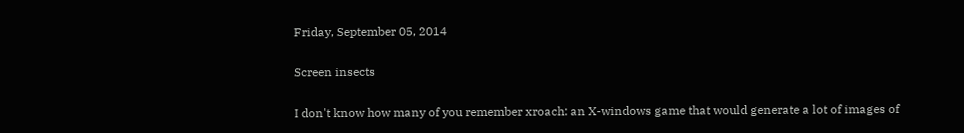Friday, September 05, 2014

Screen insects

I don't know how many of you remember xroach: an X-windows game that would generate a lot of images of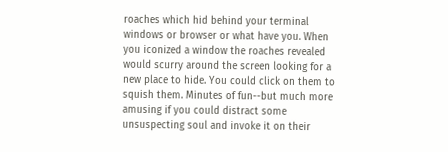roaches which hid behind your terminal windows or browser or what have you. When you iconized a window the roaches revealed would scurry around the screen looking for a new place to hide. You could click on them to squish them. Minutes of fun--but much more amusing if you could distract some unsuspecting soul and invoke it on their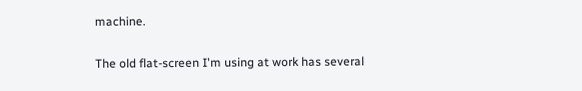machine.

The old flat-screen I'm using at work has several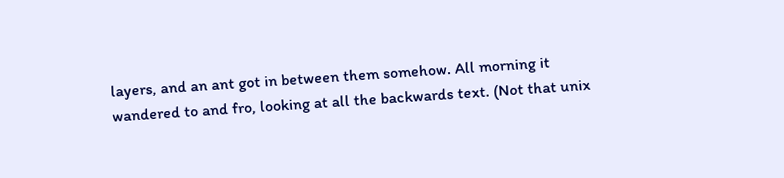layers, and an ant got in between them somehow. All morning it wandered to and fro, looking at all the backwards text. (Not that unix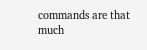commands are that much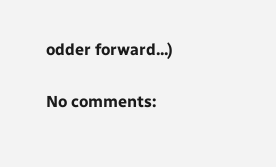odder forward...)

No comments: